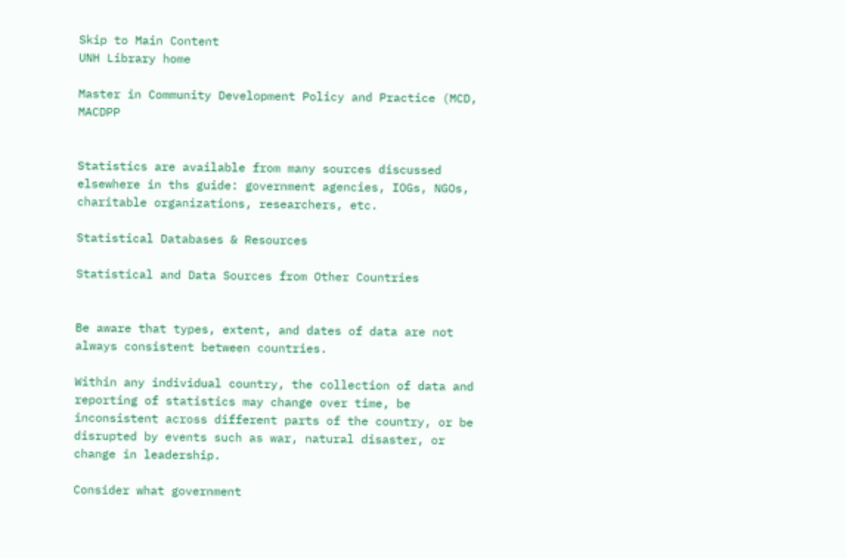Skip to Main Content
UNH Library home

Master in Community Development Policy and Practice (MCD, MACDPP


Statistics are available from many sources discussed elsewhere in ths guide: government agencies, IOGs, NGOs, charitable organizations, researchers, etc.

Statistical Databases & Resources

Statistical and Data Sources from Other Countries


Be aware that types, extent, and dates of data are not always consistent between countries.

Within any individual country, the collection of data and reporting of statistics may change over time, be inconsistent across different parts of the country, or be disrupted by events such as war, natural disaster, or change in leadership.

Consider what government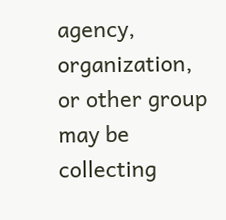agency, organization, or other group may be collecting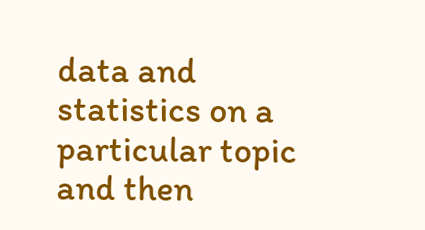data and statistics on a particular topic and then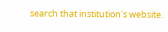search that institution's website.